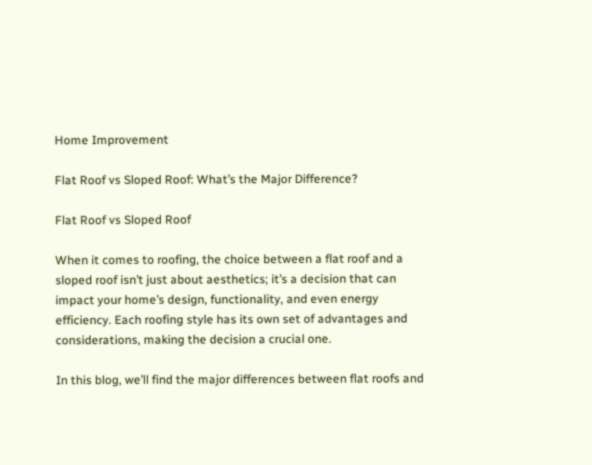Home Improvement

Flat Roof vs Sloped Roof: What’s the Major Difference?

Flat Roof vs Sloped Roof

When it comes to roofing, the choice between a flat roof and a sloped roof isn’t just about aesthetics; it’s a decision that can impact your home’s design, functionality, and even energy efficiency. Each roofing style has its own set of advantages and considerations, making the decision a crucial one.

In this blog, we’ll find the major differences between flat roofs and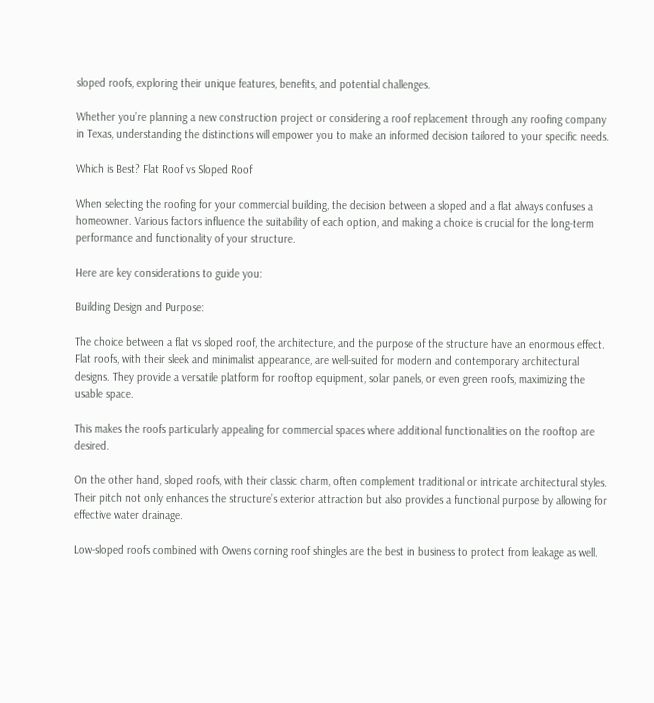sloped roofs, exploring their unique features, benefits, and potential challenges.

Whether you’re planning a new construction project or considering a roof replacement through any roofing company in Texas, understanding the distinctions will empower you to make an informed decision tailored to your specific needs.

Which is Best? Flat Roof vs Sloped Roof

When selecting the roofing for your commercial building, the decision between a sloped and a flat always confuses a homeowner. Various factors influence the suitability of each option, and making a choice is crucial for the long-term performance and functionality of your structure.

Here are key considerations to guide you:

Building Design and Purpose:

The choice between a flat vs sloped roof, the architecture, and the purpose of the structure have an enormous effect. Flat roofs, with their sleek and minimalist appearance, are well-suited for modern and contemporary architectural designs. They provide a versatile platform for rooftop equipment, solar panels, or even green roofs, maximizing the usable space.

This makes the roofs particularly appealing for commercial spaces where additional functionalities on the rooftop are desired.

On the other hand, sloped roofs, with their classic charm, often complement traditional or intricate architectural styles. Their pitch not only enhances the structure’s exterior attraction but also provides a functional purpose by allowing for effective water drainage.

Low-sloped roofs combined with Owens corning roof shingles are the best in business to protect from leakage as well.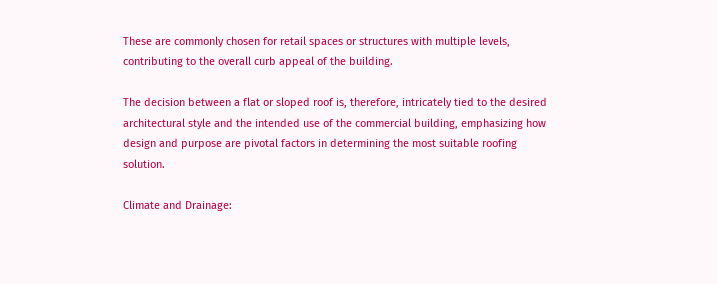These are commonly chosen for retail spaces or structures with multiple levels, contributing to the overall curb appeal of the building.

The decision between a flat or sloped roof is, therefore, intricately tied to the desired architectural style and the intended use of the commercial building, emphasizing how design and purpose are pivotal factors in determining the most suitable roofing solution.

Climate and Drainage: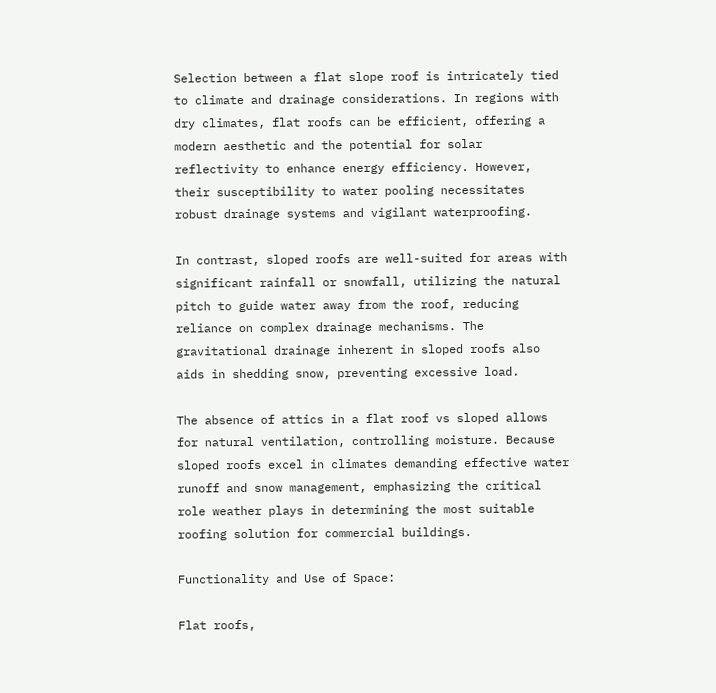Selection between a flat slope roof is intricately tied to climate and drainage considerations. In regions with dry climates, flat roofs can be efficient, offering a modern aesthetic and the potential for solar reflectivity to enhance energy efficiency. However, their susceptibility to water pooling necessitates robust drainage systems and vigilant waterproofing.

In contrast, sloped roofs are well-suited for areas with significant rainfall or snowfall, utilizing the natural pitch to guide water away from the roof, reducing reliance on complex drainage mechanisms. The gravitational drainage inherent in sloped roofs also aids in shedding snow, preventing excessive load.

The absence of attics in a flat roof vs sloped allows for natural ventilation, controlling moisture. Because sloped roofs excel in climates demanding effective water runoff and snow management, emphasizing the critical role weather plays in determining the most suitable roofing solution for commercial buildings.

Functionality and Use of Space:

Flat roofs,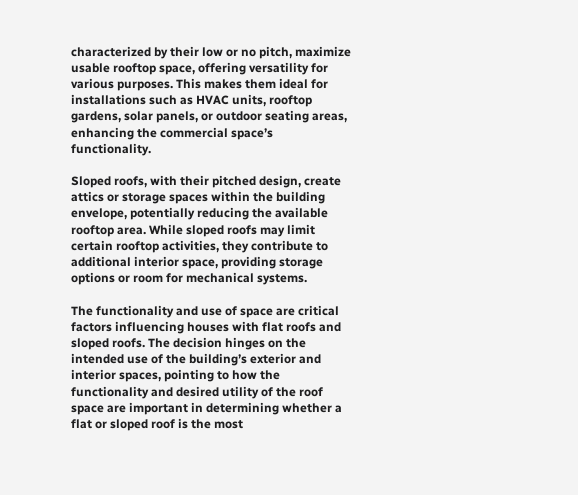characterized by their low or no pitch, maximize usable rooftop space, offering versatility for various purposes. This makes them ideal for installations such as HVAC units, rooftop gardens, solar panels, or outdoor seating areas, enhancing the commercial space’s functionality.

Sloped roofs, with their pitched design, create attics or storage spaces within the building envelope, potentially reducing the available rooftop area. While sloped roofs may limit certain rooftop activities, they contribute to additional interior space, providing storage options or room for mechanical systems.

The functionality and use of space are critical factors influencing houses with flat roofs and sloped roofs. The decision hinges on the intended use of the building’s exterior and interior spaces, pointing to how the functionality and desired utility of the roof space are important in determining whether a flat or sloped roof is the most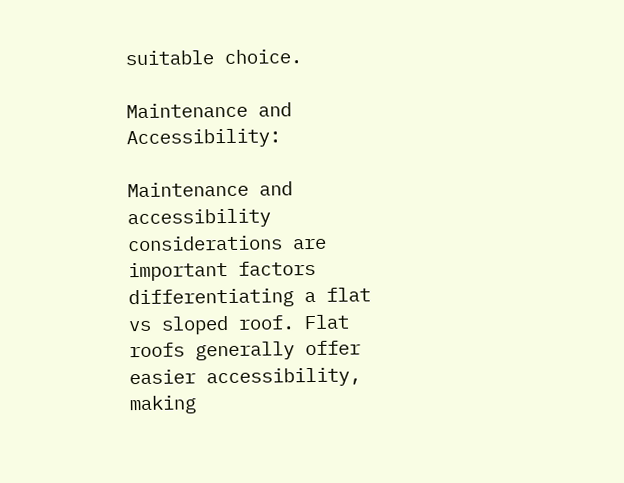suitable choice.

Maintenance and Accessibility:

Maintenance and accessibility considerations are important factors differentiating a flat vs sloped roof. Flat roofs generally offer easier accessibility, making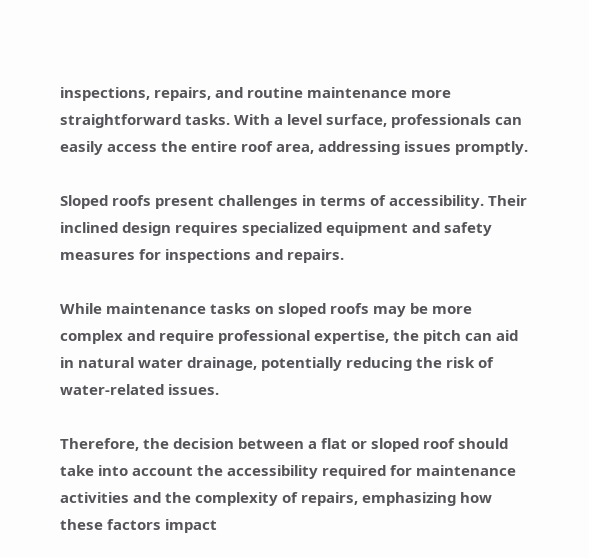inspections, repairs, and routine maintenance more straightforward tasks. With a level surface, professionals can easily access the entire roof area, addressing issues promptly.

Sloped roofs present challenges in terms of accessibility. Their inclined design requires specialized equipment and safety measures for inspections and repairs.

While maintenance tasks on sloped roofs may be more complex and require professional expertise, the pitch can aid in natural water drainage, potentially reducing the risk of water-related issues.

Therefore, the decision between a flat or sloped roof should take into account the accessibility required for maintenance activities and the complexity of repairs, emphasizing how these factors impact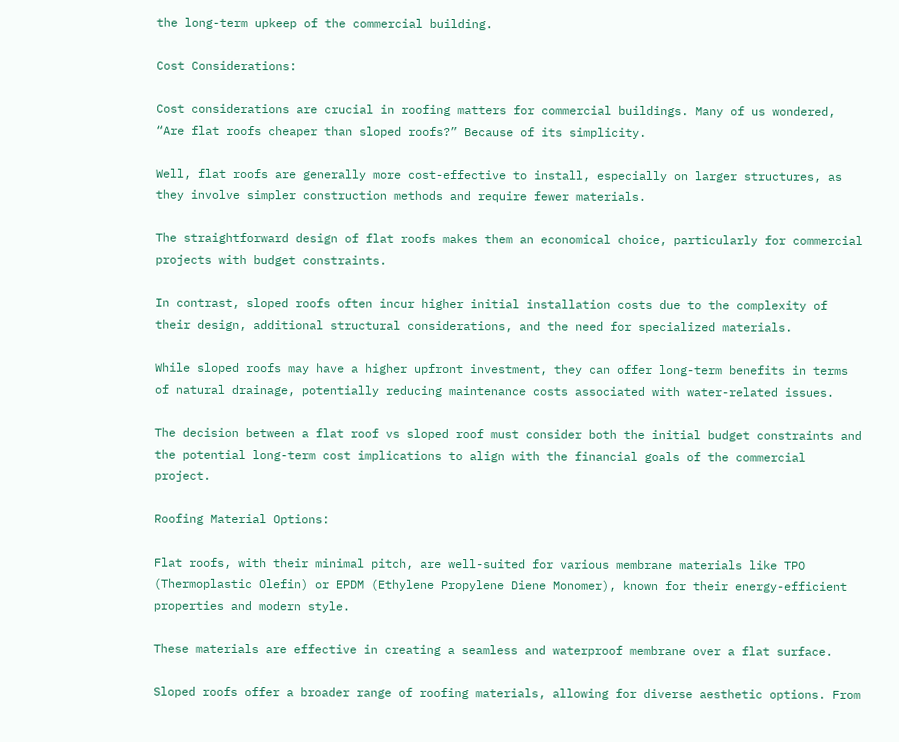the long-term upkeep of the commercial building.

Cost Considerations:

Cost considerations are crucial in roofing matters for commercial buildings. Many of us wondered, “Are flat roofs cheaper than sloped roofs?” Because of its simplicity.

Well, flat roofs are generally more cost-effective to install, especially on larger structures, as they involve simpler construction methods and require fewer materials.

The straightforward design of flat roofs makes them an economical choice, particularly for commercial projects with budget constraints.

In contrast, sloped roofs often incur higher initial installation costs due to the complexity of their design, additional structural considerations, and the need for specialized materials.

While sloped roofs may have a higher upfront investment, they can offer long-term benefits in terms of natural drainage, potentially reducing maintenance costs associated with water-related issues.

The decision between a flat roof vs sloped roof must consider both the initial budget constraints and the potential long-term cost implications to align with the financial goals of the commercial project.

Roofing Material Options:

Flat roofs, with their minimal pitch, are well-suited for various membrane materials like TPO (Thermoplastic Olefin) or EPDM (Ethylene Propylene Diene Monomer), known for their energy-efficient properties and modern style.

These materials are effective in creating a seamless and waterproof membrane over a flat surface.

Sloped roofs offer a broader range of roofing materials, allowing for diverse aesthetic options. From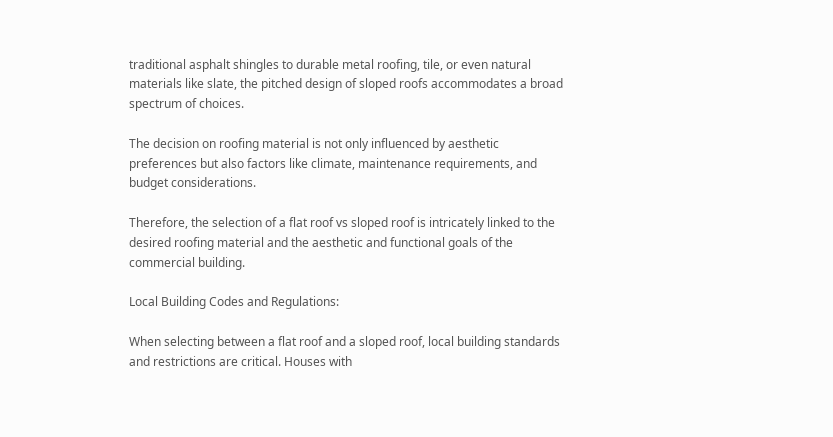traditional asphalt shingles to durable metal roofing, tile, or even natural materials like slate, the pitched design of sloped roofs accommodates a broad spectrum of choices.

The decision on roofing material is not only influenced by aesthetic preferences but also factors like climate, maintenance requirements, and budget considerations.

Therefore, the selection of a flat roof vs sloped roof is intricately linked to the desired roofing material and the aesthetic and functional goals of the commercial building.

Local Building Codes and Regulations:

When selecting between a flat roof and a sloped roof, local building standards and restrictions are critical. Houses with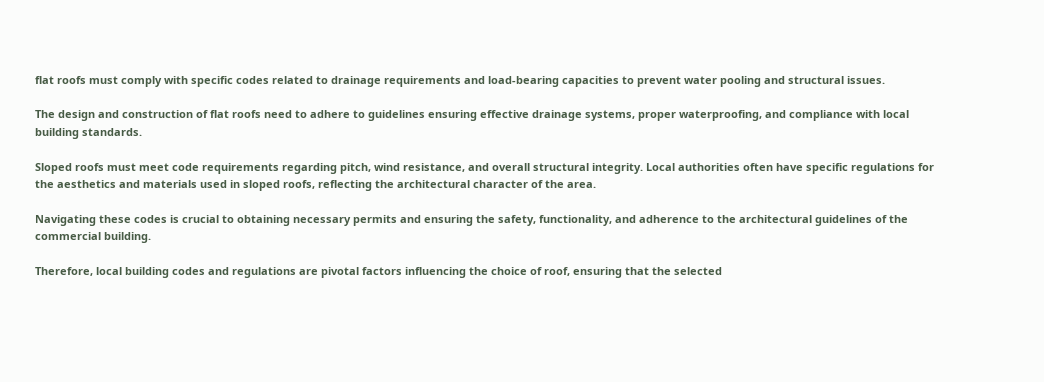flat roofs must comply with specific codes related to drainage requirements and load-bearing capacities to prevent water pooling and structural issues.

The design and construction of flat roofs need to adhere to guidelines ensuring effective drainage systems, proper waterproofing, and compliance with local building standards.

Sloped roofs must meet code requirements regarding pitch, wind resistance, and overall structural integrity. Local authorities often have specific regulations for the aesthetics and materials used in sloped roofs, reflecting the architectural character of the area.

Navigating these codes is crucial to obtaining necessary permits and ensuring the safety, functionality, and adherence to the architectural guidelines of the commercial building.

Therefore, local building codes and regulations are pivotal factors influencing the choice of roof, ensuring that the selected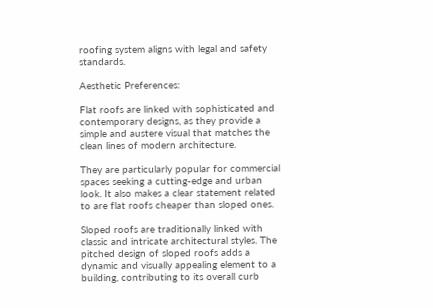roofing system aligns with legal and safety standards.

Aesthetic Preferences:

Flat roofs are linked with sophisticated and contemporary designs, as they provide a simple and austere visual that matches the clean lines of modern architecture.

They are particularly popular for commercial spaces seeking a cutting-edge and urban look. It also makes a clear statement related to are flat roofs cheaper than sloped ones.

Sloped roofs are traditionally linked with classic and intricate architectural styles. The pitched design of sloped roofs adds a dynamic and visually appealing element to a building, contributing to its overall curb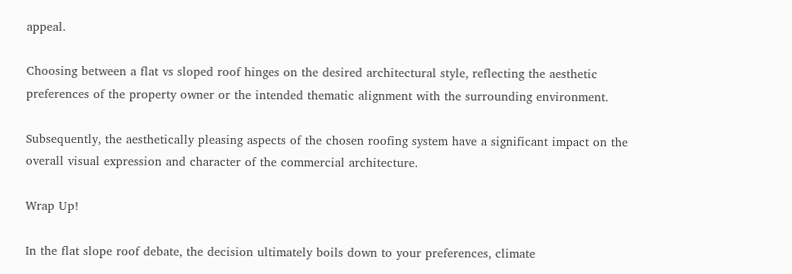appeal.

Choosing between a flat vs sloped roof hinges on the desired architectural style, reflecting the aesthetic preferences of the property owner or the intended thematic alignment with the surrounding environment.

Subsequently, the aesthetically pleasing aspects of the chosen roofing system have a significant impact on the overall visual expression and character of the commercial architecture.

Wrap Up!

In the flat slope roof debate, the decision ultimately boils down to your preferences, climate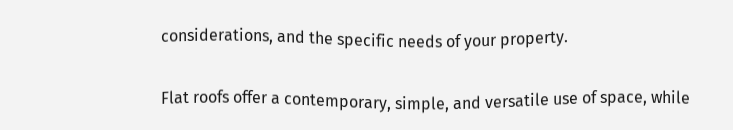considerations, and the specific needs of your property.

Flat roofs offer a contemporary, simple, and versatile use of space, while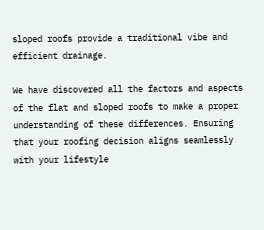sloped roofs provide a traditional vibe and efficient drainage.

We have discovered all the factors and aspects of the flat and sloped roofs to make a proper understanding of these differences. Ensuring that your roofing decision aligns seamlessly with your lifestyle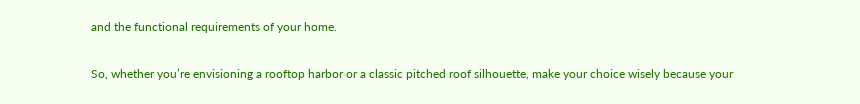and the functional requirements of your home.

So, whether you’re envisioning a rooftop harbor or a classic pitched roof silhouette, make your choice wisely because your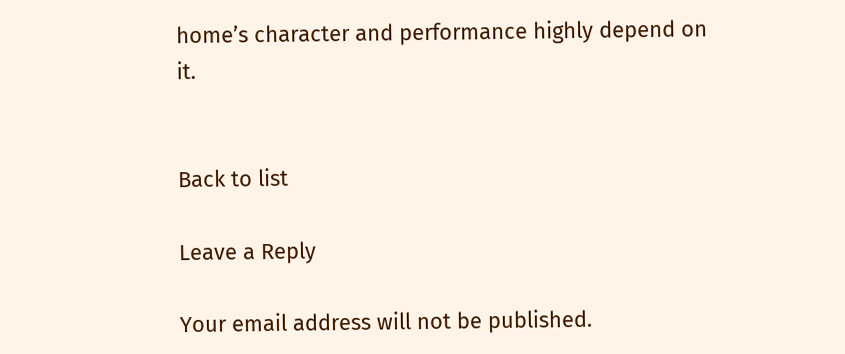home’s character and performance highly depend on it.


Back to list

Leave a Reply

Your email address will not be published.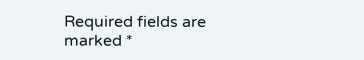Required fields are marked *